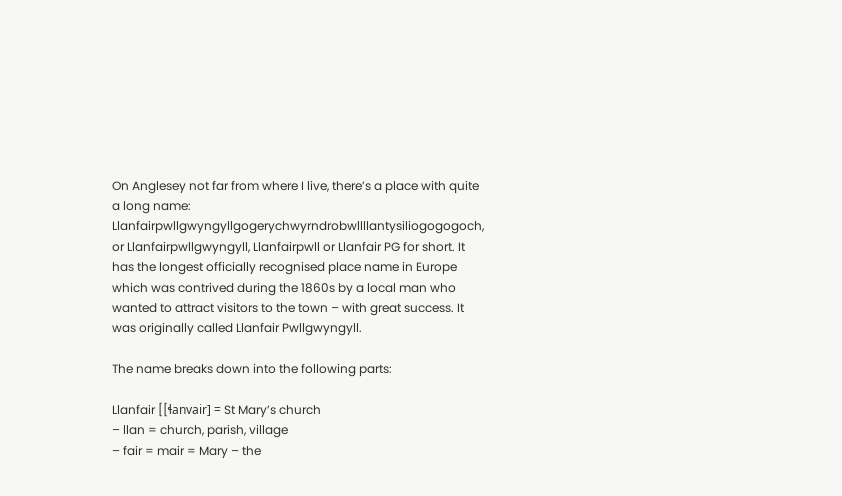On Anglesey not far from where I live, there’s a place with quite a long name: Llanfairpwllgwyngyllgogerychwyrndrobwllllantysiliogogogoch, or Llanfairpwllgwyngyll, Llanfairpwll or Llanfair PG for short. It has the longest officially recognised place name in Europe which was contrived during the 1860s by a local man who wanted to attract visitors to the town – with great success. It was originally called Llanfair Pwllgwyngyll.

The name breaks down into the following parts:

Llanfair [[ɬanvair] = St Mary’s church
– llan = church, parish, village
– fair = mair = Mary – the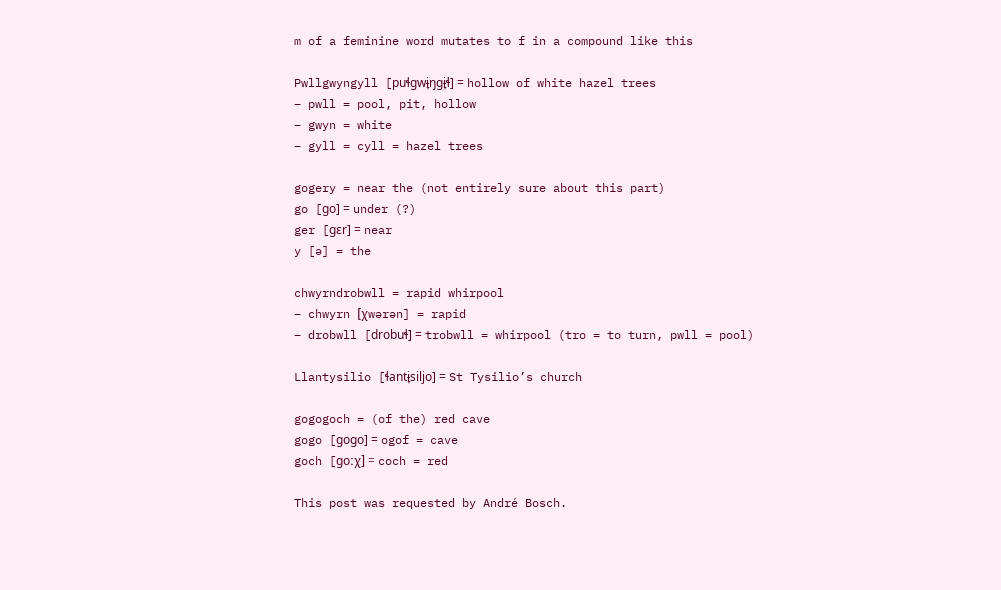m of a feminine word mutates to f in a compound like this

Pwllgwyngyll [puɬɡwɨ̞ŋɡɨ̞ɬ] = hollow of white hazel trees
– pwll = pool, pit, hollow
– gwyn = white
– gyll = cyll = hazel trees

gogery = near the (not entirely sure about this part)
go [ɡo] = under (?)
ger [ɡɛr] = near
y [ə] = the

chwyrndrobwll = rapid whirpool
– chwyrn [χwərən] = rapid
– drobwll [drobuɬ] = trobwll = whirpool (tro = to turn, pwll = pool)

Llantysilio [ɬantɨ̞siljo] = St Tysilio’s church

gogogoch = (of the) red cave
gogo [ɡoɡo] = ogof = cave
goch [ɡoːχ] = coch = red

This post was requested by André Bosch.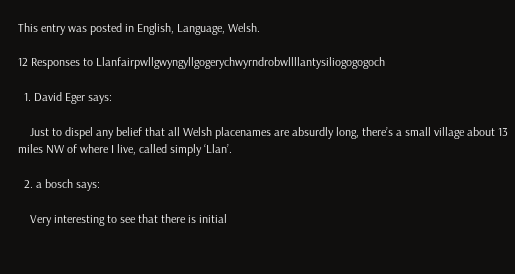This entry was posted in English, Language, Welsh.

12 Responses to Llanfairpwllgwyngyllgogerychwyrndrobwllllantysiliogogogoch

  1. David Eger says:

    Just to dispel any belief that all Welsh placenames are absurdly long, there’s a small village about 13 miles NW of where I live, called simply ‘Llan’.

  2. a bosch says:

    Very interesting to see that there is initial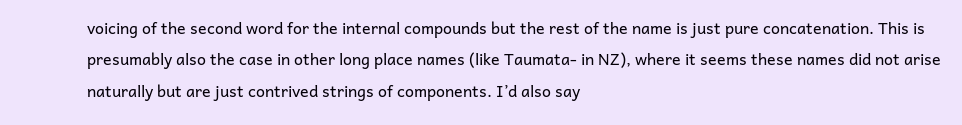voicing of the second word for the internal compounds but the rest of the name is just pure concatenation. This is presumably also the case in other long place names (like Taumata- in NZ), where it seems these names did not arise naturally but are just contrived strings of components. I’d also say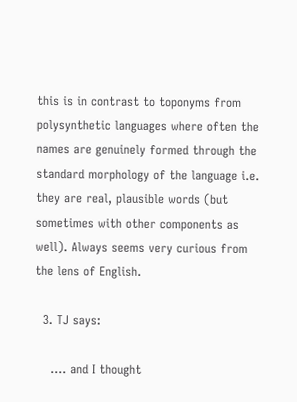this is in contrast to toponyms from polysynthetic languages where often the names are genuinely formed through the standard morphology of the language i.e. they are real, plausible words (but sometimes with other components as well). Always seems very curious from the lens of English.

  3. TJ says:

    …. and I thought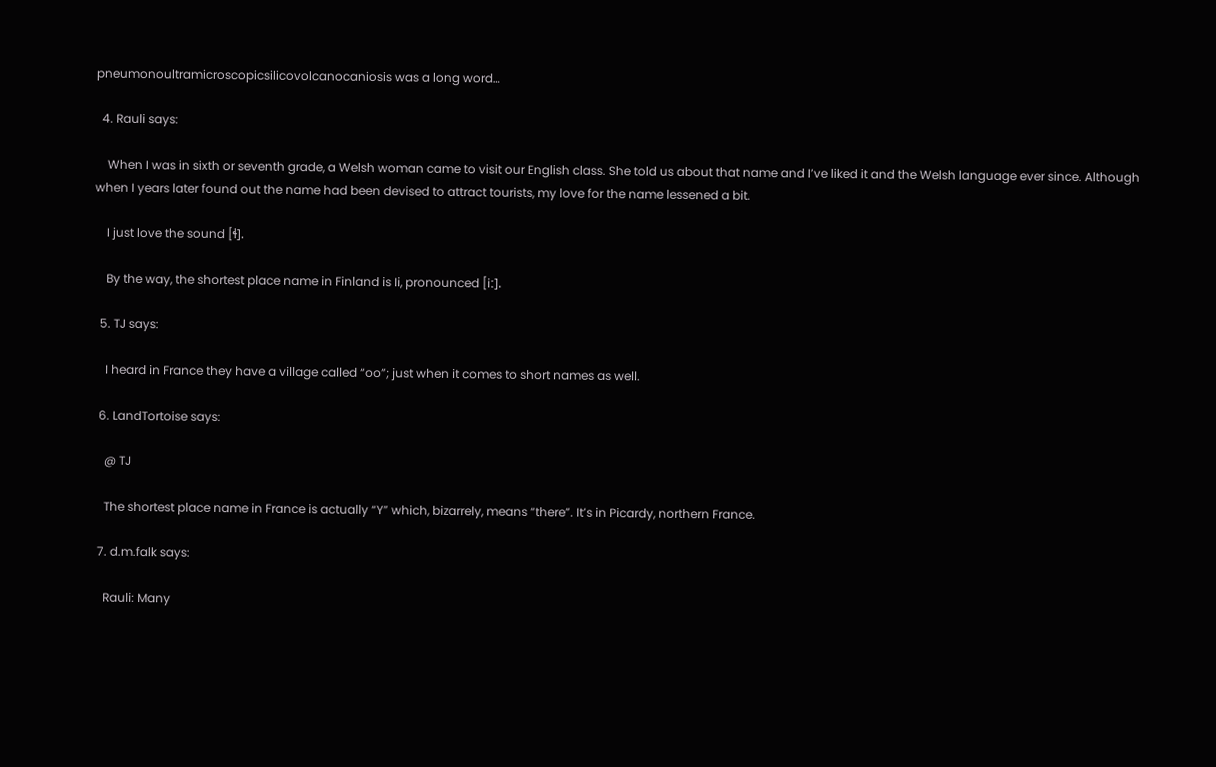pneumonoultramicroscopicsilicovolcanocaniosis was a long word…

  4. Rauli says:

    When I was in sixth or seventh grade, a Welsh woman came to visit our English class. She told us about that name and I’ve liked it and the Welsh language ever since. Although when I years later found out the name had been devised to attract tourists, my love for the name lessened a bit.

    I just love the sound [ɬ].

    By the way, the shortest place name in Finland is Ii, pronounced [iː].

  5. TJ says:

    I heard in France they have a village called “oo”; just when it comes to short names as well.

  6. LandTortoise says:

    @ TJ

    The shortest place name in France is actually “Y” which, bizarrely, means “there”. It’s in Picardy, northern France.

  7. d.m.falk says:

    Rauli: Many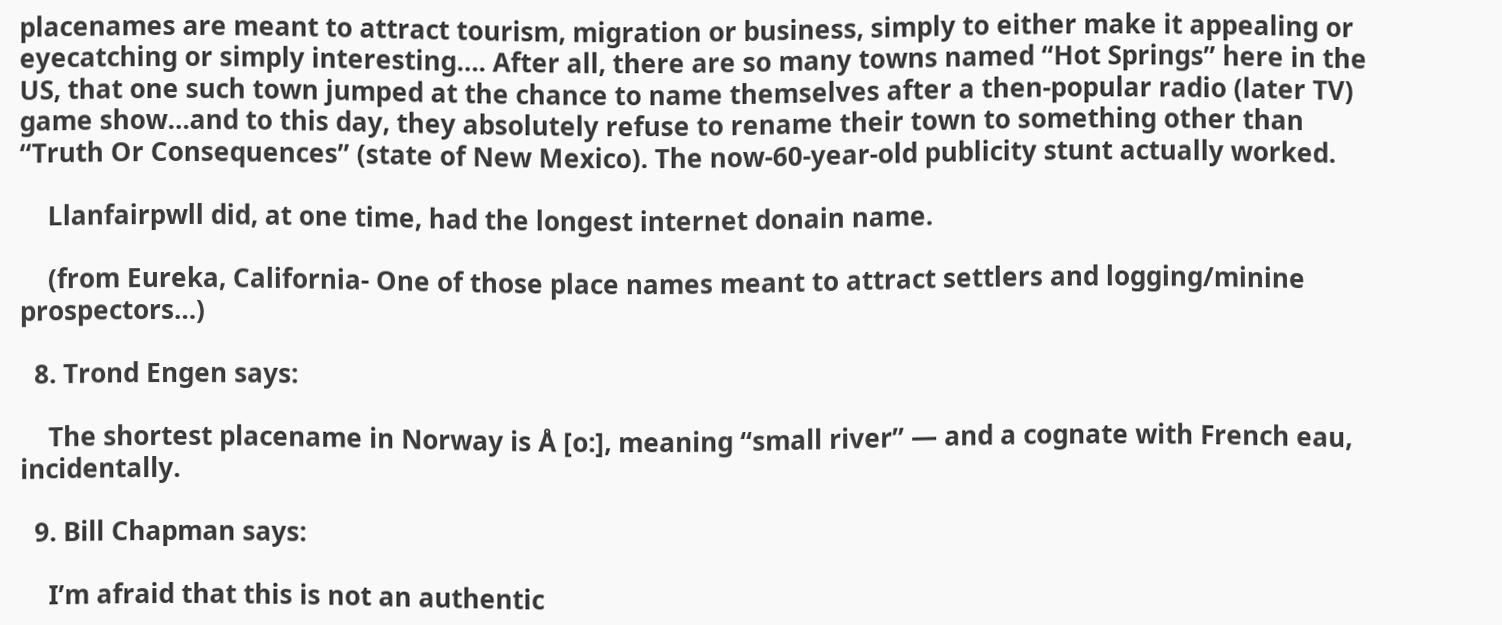placenames are meant to attract tourism, migration or business, simply to either make it appealing or eyecatching or simply interesting…. After all, there are so many towns named “Hot Springs” here in the US, that one such town jumped at the chance to name themselves after a then-popular radio (later TV) game show…and to this day, they absolutely refuse to rename their town to something other than “Truth Or Consequences” (state of New Mexico). The now-60-year-old publicity stunt actually worked.

    Llanfairpwll did, at one time, had the longest internet donain name.

    (from Eureka, California- One of those place names meant to attract settlers and logging/minine prospectors…)

  8. Trond Engen says:

    The shortest placename in Norway is Å [o:], meaning “small river” — and a cognate with French eau, incidentally.

  9. Bill Chapman says:

    I’m afraid that this is not an authentic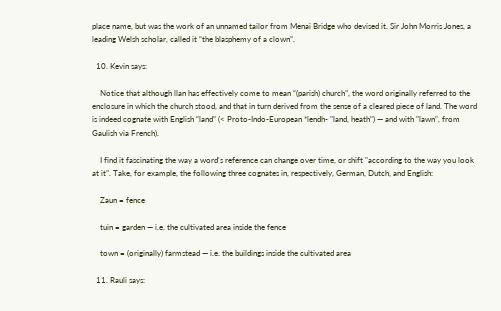place name, but was the work of an unnamed tailor from Menai Bridge who devised it. Sir John Morris Jones, a leading Welsh scholar, called it “the blasphemy of a clown”.

  10. Kevin says:

    Notice that although llan has effectively come to mean “(parish) church”, the word originally referred to the enclosure in which the church stood, and that in turn derived from the sense of a cleared piece of land. The word is indeed cognate with English “land” (< Proto-Indo-European *lendh- "land, heath") — and with "lawn", from Gaulish via French).

    I find it fascinating the way a word's reference can change over time, or shift "according to the way you look at it". Take, for example, the following three cognates in, respectively, German, Dutch, and English:

    Zaun = fence

    tuin = garden — i.e. the cultivated area inside the fence

    town = (originally) farmstead — i.e. the buildings inside the cultivated area

  11. Rauli says: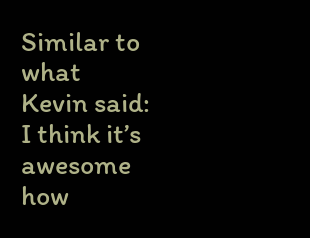Similar to what Kevin said: I think it’s awesome how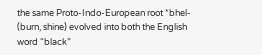the same Proto-Indo-European root *bhel- (burn, shine) evolved into both the English word “black”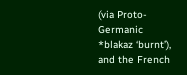(via Proto-Germanic *blakaz ‘burnt’), and the French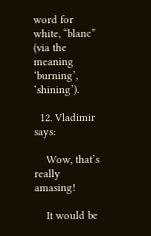word for white, “blanc” (via the meaning ‘burning’, ‘shining’).

  12. Vladimir says:

    Wow, that’s really amasing!

    It would be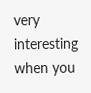very interesting when you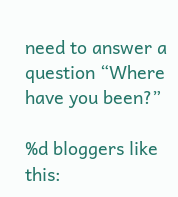need to answer a question “Where have you been?”

%d bloggers like this: